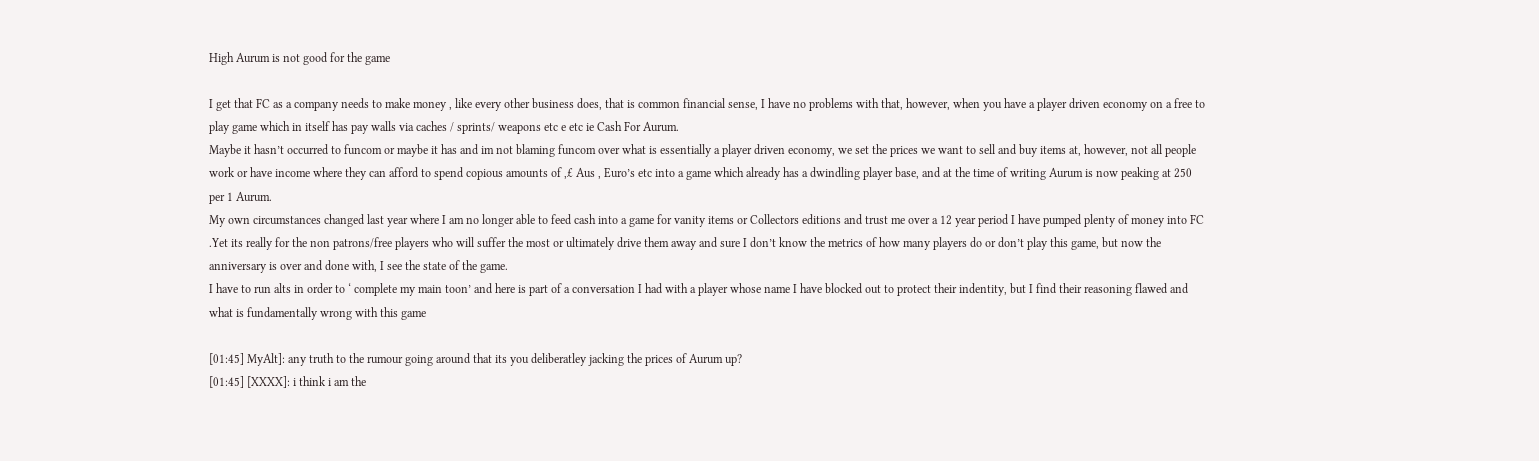High Aurum is not good for the game

I get that FC as a company needs to make money , like every other business does, that is common financial sense, I have no problems with that, however, when you have a player driven economy on a free to play game which in itself has pay walls via caches / sprints/ weapons etc e etc ie Cash For Aurum.
Maybe it hasn’t occurred to funcom or maybe it has and im not blaming funcom over what is essentially a player driven economy, we set the prices we want to sell and buy items at, however, not all people work or have income where they can afford to spend copious amounts of ,£ Aus , Euro’s etc into a game which already has a dwindling player base, and at the time of writing Aurum is now peaking at 250 per 1 Aurum.
My own circumstances changed last year where I am no longer able to feed cash into a game for vanity items or Collectors editions and trust me over a 12 year period I have pumped plenty of money into FC
.Yet its really for the non patrons/free players who will suffer the most or ultimately drive them away and sure I don’t know the metrics of how many players do or don’t play this game, but now the anniversary is over and done with, I see the state of the game.
I have to run alts in order to ‘ complete my main toon’ and here is part of a conversation I had with a player whose name I have blocked out to protect their indentity, but I find their reasoning flawed and what is fundamentally wrong with this game

[01:45] MyAlt]: any truth to the rumour going around that its you deliberatley jacking the prices of Aurum up?
[01:45] [XXXX]: i think i am the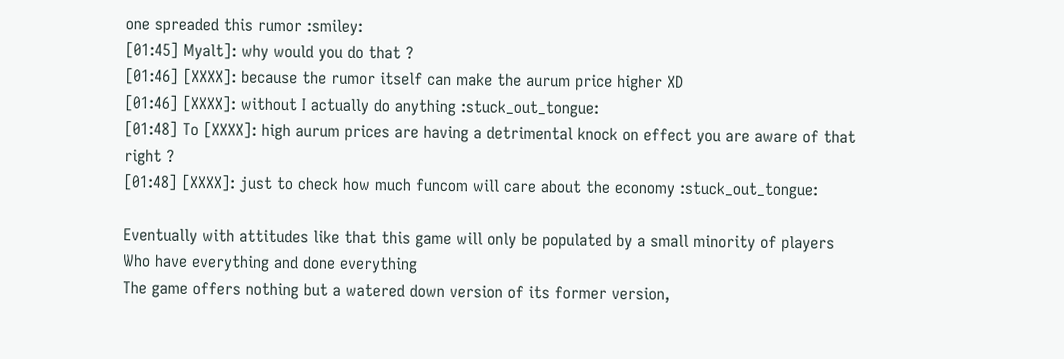one spreaded this rumor :smiley:
[01:45] Myalt]: why would you do that ?
[01:46] [XXXX]: because the rumor itself can make the aurum price higher XD
[01:46] [XXXX]: without I actually do anything :stuck_out_tongue:
[01:48] To [XXXX]: high aurum prices are having a detrimental knock on effect you are aware of that right ?
[01:48] [XXXX]: just to check how much funcom will care about the economy :stuck_out_tongue:

Eventually with attitudes like that this game will only be populated by a small minority of players
Who have everything and done everything
The game offers nothing but a watered down version of its former version,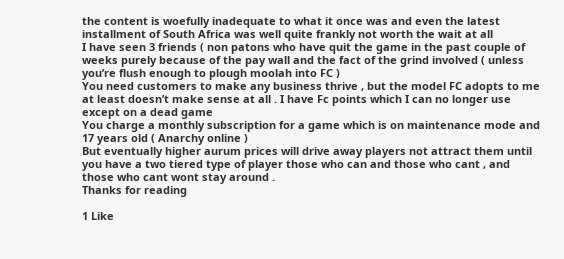the content is woefully inadequate to what it once was and even the latest installment of South Africa was well quite frankly not worth the wait at all
I have seen 3 friends ( non patons who have quit the game in the past couple of weeks purely because of the pay wall and the fact of the grind involved ( unless you’re flush enough to plough moolah into FC )
You need customers to make any business thrive , but the model FC adopts to me at least doesn’t make sense at all . I have Fc points which I can no longer use except on a dead game
You charge a monthly subscription for a game which is on maintenance mode and 17 years old ( Anarchy online )
But eventually higher aurum prices will drive away players not attract them until you have a two tiered type of player those who can and those who cant , and those who cant wont stay around .
Thanks for reading

1 Like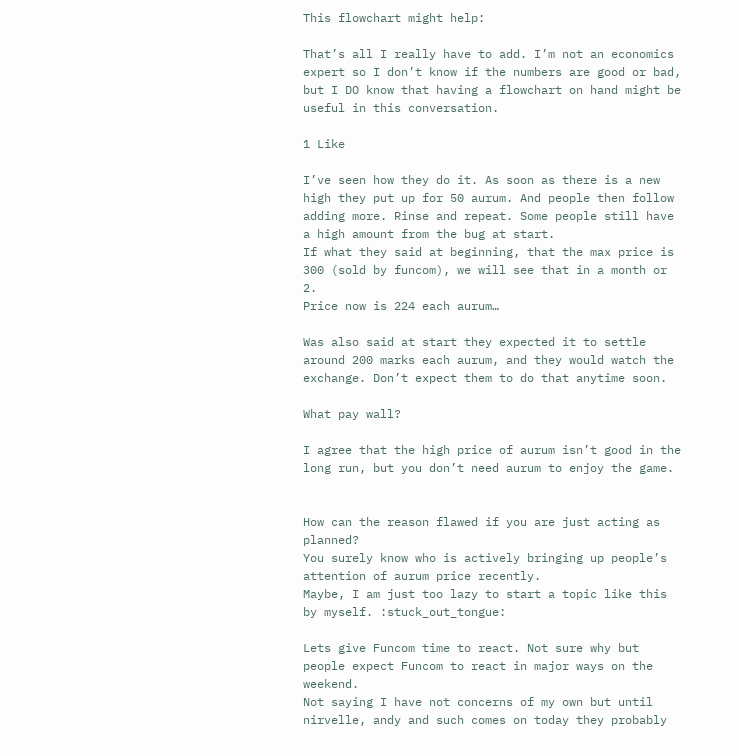This flowchart might help:

That’s all I really have to add. I’m not an economics expert so I don’t know if the numbers are good or bad, but I DO know that having a flowchart on hand might be useful in this conversation.

1 Like

I’ve seen how they do it. As soon as there is a new high they put up for 50 aurum. And people then follow adding more. Rinse and repeat. Some people still have a high amount from the bug at start.
If what they said at beginning, that the max price is 300 (sold by funcom), we will see that in a month or 2.
Price now is 224 each aurum…

Was also said at start they expected it to settle around 200 marks each aurum, and they would watch the exchange. Don’t expect them to do that anytime soon.

What pay wall?

I agree that the high price of aurum isn’t good in the long run, but you don’t need aurum to enjoy the game.


How can the reason flawed if you are just acting as planned?
You surely know who is actively bringing up people’s attention of aurum price recently.
Maybe, I am just too lazy to start a topic like this by myself. :stuck_out_tongue:

Lets give Funcom time to react. Not sure why but people expect Funcom to react in major ways on the weekend.
Not saying I have not concerns of my own but until nirvelle, andy and such comes on today they probably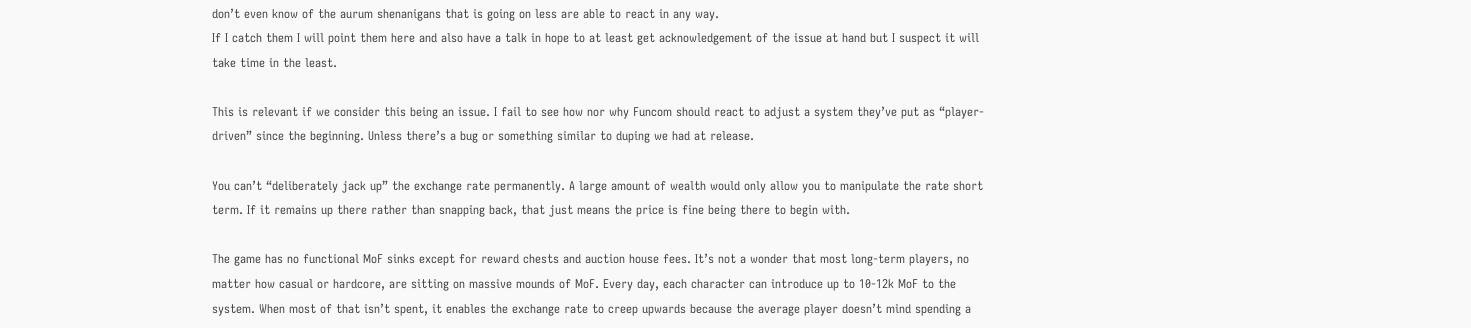don’t even know of the aurum shenanigans that is going on less are able to react in any way.
If I catch them I will point them here and also have a talk in hope to at least get acknowledgement of the issue at hand but I suspect it will take time in the least.

This is relevant if we consider this being an issue. I fail to see how nor why Funcom should react to adjust a system they’ve put as “player-driven” since the beginning. Unless there’s a bug or something similar to duping we had at release.

You can’t “deliberately jack up” the exchange rate permanently. A large amount of wealth would only allow you to manipulate the rate short term. If it remains up there rather than snapping back, that just means the price is fine being there to begin with.

The game has no functional MoF sinks except for reward chests and auction house fees. It’s not a wonder that most long-term players, no matter how casual or hardcore, are sitting on massive mounds of MoF. Every day, each character can introduce up to 10-12k MoF to the system. When most of that isn’t spent, it enables the exchange rate to creep upwards because the average player doesn’t mind spending a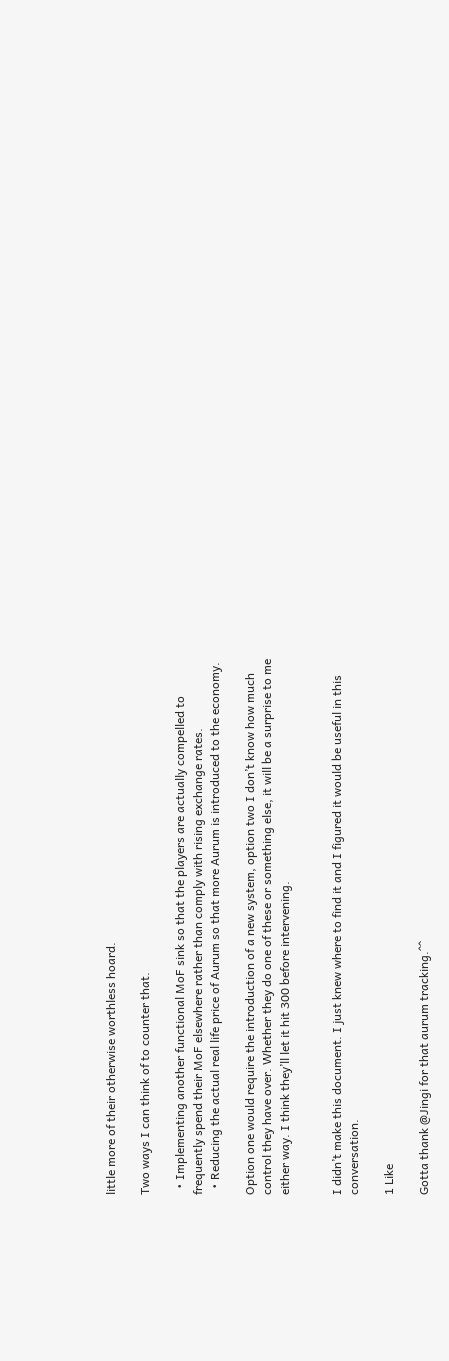little more of their otherwise worthless hoard.

Two ways I can think of to counter that.

  • Implementing another functional MoF sink so that the players are actually compelled to frequently spend their MoF elsewhere rather than comply with rising exchange rates.
  • Reducing the actual real life price of Aurum so that more Aurum is introduced to the economy.

Option one would require the introduction of a new system, option two I don’t know how much control they have over. Whether they do one of these or something else, it will be a surprise to me either way. I think they’ll let it hit 300 before intervening.


I didn’t make this document. I just knew where to find it and I figured it would be useful in this conversation.

1 Like

Gotta thank @Jingi for that aurum tracking.^^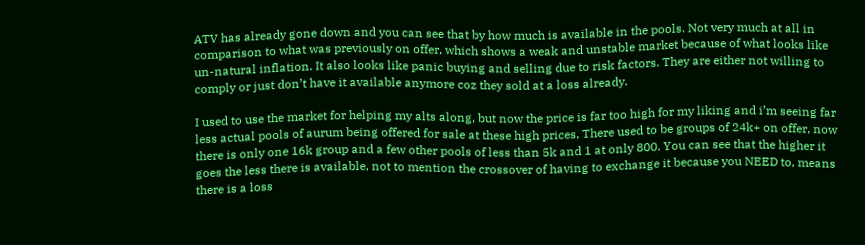ATV has already gone down and you can see that by how much is available in the pools. Not very much at all in comparison to what was previously on offer, which shows a weak and unstable market because of what looks like un-natural inflation. It also looks like panic buying and selling due to risk factors. They are either not willing to comply or just don’t have it available anymore coz they sold at a loss already.

I used to use the market for helping my alts along, but now the price is far too high for my liking and i’m seeing far less actual pools of aurum being offered for sale at these high prices, There used to be groups of 24k+ on offer, now there is only one 16k group and a few other pools of less than 5k and 1 at only 800. You can see that the higher it goes the less there is available, not to mention the crossover of having to exchange it because you NEED to, means there is a loss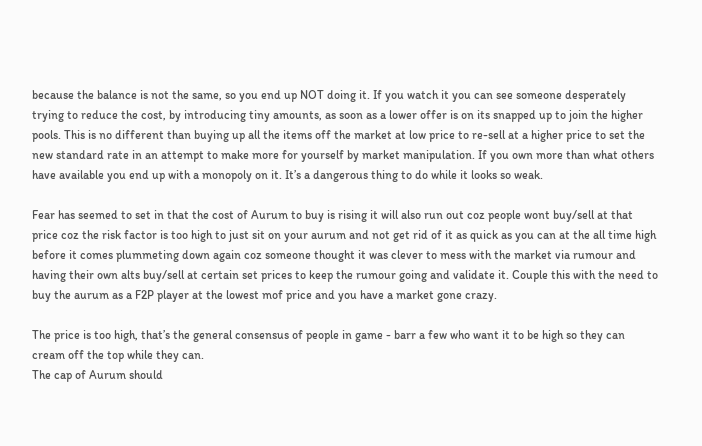because the balance is not the same, so you end up NOT doing it. If you watch it you can see someone desperately trying to reduce the cost, by introducing tiny amounts, as soon as a lower offer is on its snapped up to join the higher pools. This is no different than buying up all the items off the market at low price to re-sell at a higher price to set the new standard rate in an attempt to make more for yourself by market manipulation. If you own more than what others have available you end up with a monopoly on it. It’s a dangerous thing to do while it looks so weak.

Fear has seemed to set in that the cost of Aurum to buy is rising it will also run out coz people wont buy/sell at that price coz the risk factor is too high to just sit on your aurum and not get rid of it as quick as you can at the all time high before it comes plummeting down again coz someone thought it was clever to mess with the market via rumour and having their own alts buy/sell at certain set prices to keep the rumour going and validate it. Couple this with the need to buy the aurum as a F2P player at the lowest mof price and you have a market gone crazy.

The price is too high, that’s the general consensus of people in game - barr a few who want it to be high so they can cream off the top while they can.
The cap of Aurum should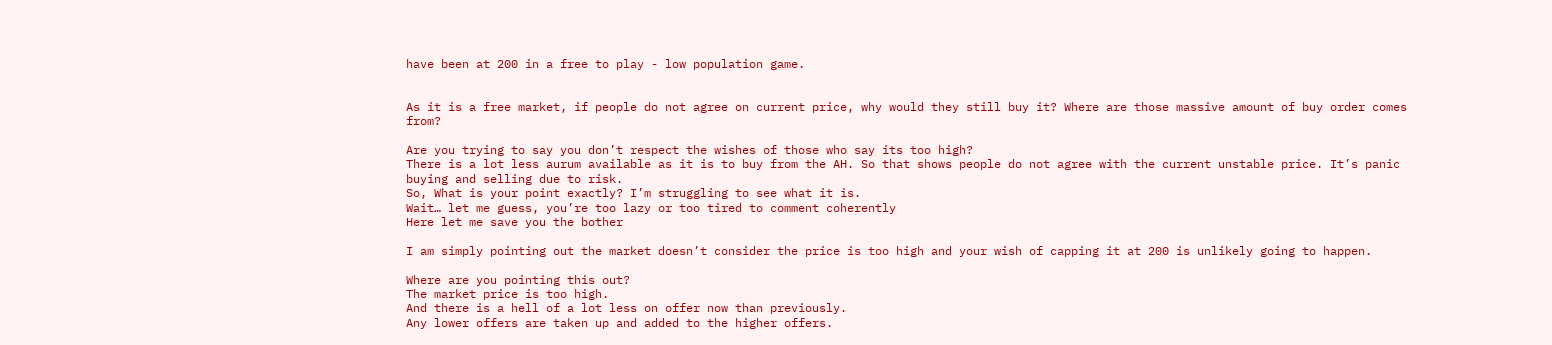have been at 200 in a free to play - low population game.


As it is a free market, if people do not agree on current price, why would they still buy it? Where are those massive amount of buy order comes from?

Are you trying to say you don’t respect the wishes of those who say its too high?
There is a lot less aurum available as it is to buy from the AH. So that shows people do not agree with the current unstable price. It’s panic buying and selling due to risk.
So, What is your point exactly? I’m struggling to see what it is.
Wait… let me guess, you’re too lazy or too tired to comment coherently
Here let me save you the bother

I am simply pointing out the market doesn’t consider the price is too high and your wish of capping it at 200 is unlikely going to happen.

Where are you pointing this out?
The market price is too high.
And there is a hell of a lot less on offer now than previously.
Any lower offers are taken up and added to the higher offers.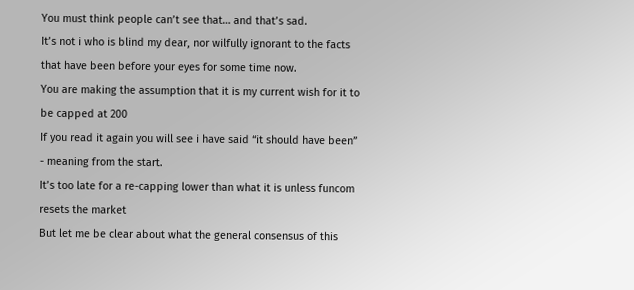You must think people can’t see that… and that’s sad.
It’s not i who is blind my dear, nor wilfully ignorant to the facts that have been before your eyes for some time now.
You are making the assumption that it is my current wish for it to be capped at 200
If you read it again you will see i have said “it should have been” - meaning from the start.
It’s too late for a re-capping lower than what it is unless funcom resets the market
But let me be clear about what the general consensus of this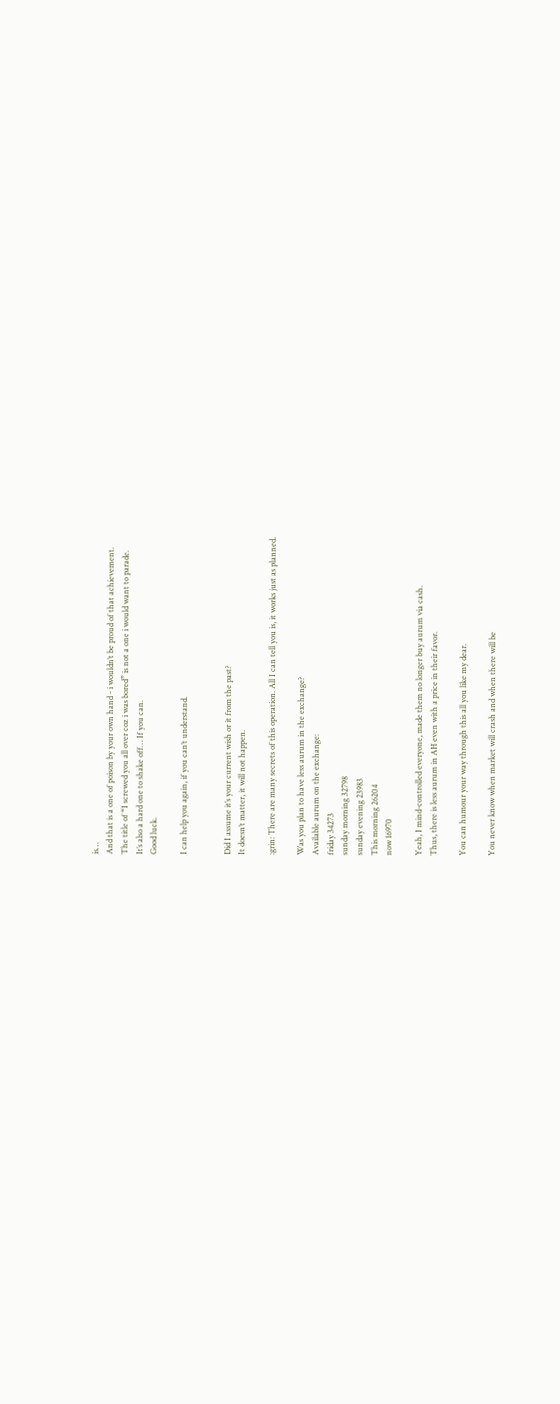is…
And that is a one of poison by your own hand - i wouldn’t be proud of that achievement.
The title of “I screwed you all over coz i was bored” is not a one i would want to parade.
It’s also a hard one to shake off… If you can.
Good luck.

I can help you again, if you can’t understand.


Did I assume it’s your current wish or it from the past?
It doesn’t matter, it will not happen.

:grin: There are many secrets of this operation. All I can tell you is, it works just as planned.

Was you plan to have less aurum in the exchange?
Available aurum on the exchange:
friday 34273
sunday morning 32798
sunday evening 23983
This morning 26204
now 16970

Yeah, I mind-controlled everyone, made them no longer buy aurum via cash.
Thus, there is less aurum in AH even with a price in their favor.

You can humour your way through this all you like my dear.

You never know when market will crash and when there will be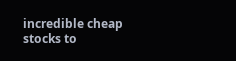incredible cheap stocks to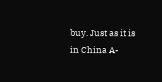buy. Just as it is in China A-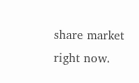share market right now.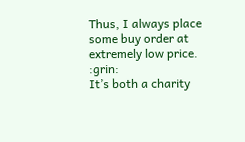Thus, I always place some buy order at extremely low price. :grin:
It’s both a charity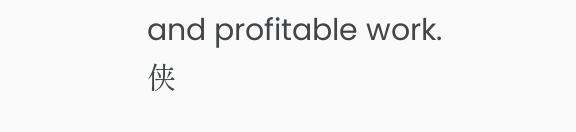and profitable work.
侠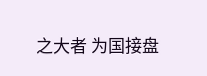之大者 为国接盘